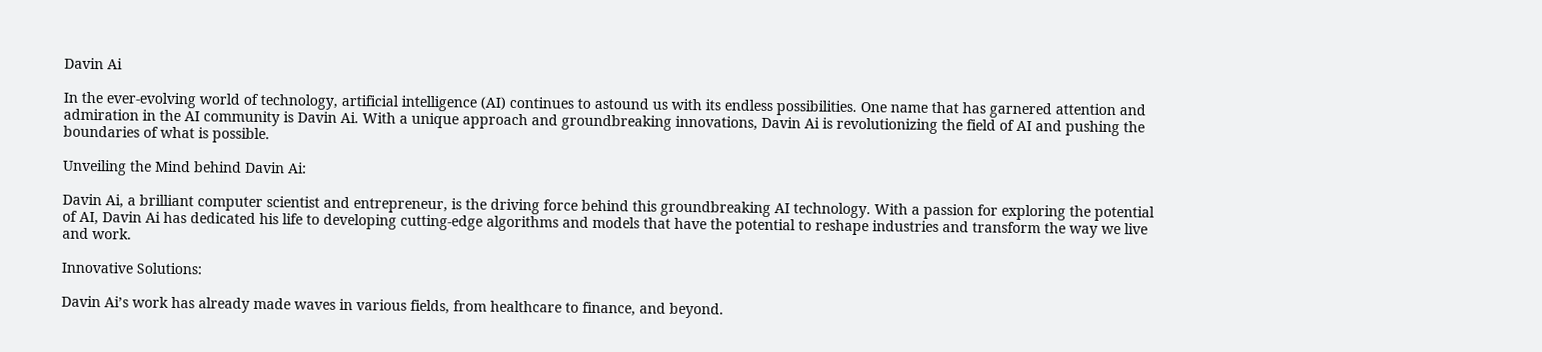Davin Ai

In the ever-evolving world of technology, artificial intelligence (AI) continues to astound us with its endless possibilities. One name that has garnered attention and admiration in the AI community is Davin Ai. With a unique approach and groundbreaking innovations, Davin Ai is revolutionizing the field of AI and pushing the boundaries of what is possible.

Unveiling the Mind behind Davin Ai:

Davin Ai, a brilliant computer scientist and entrepreneur, is the driving force behind this groundbreaking AI technology. With a passion for exploring the potential of AI, Davin Ai has dedicated his life to developing cutting-edge algorithms and models that have the potential to reshape industries and transform the way we live and work.

Innovative Solutions:

Davin Ai’s work has already made waves in various fields, from healthcare to finance, and beyond.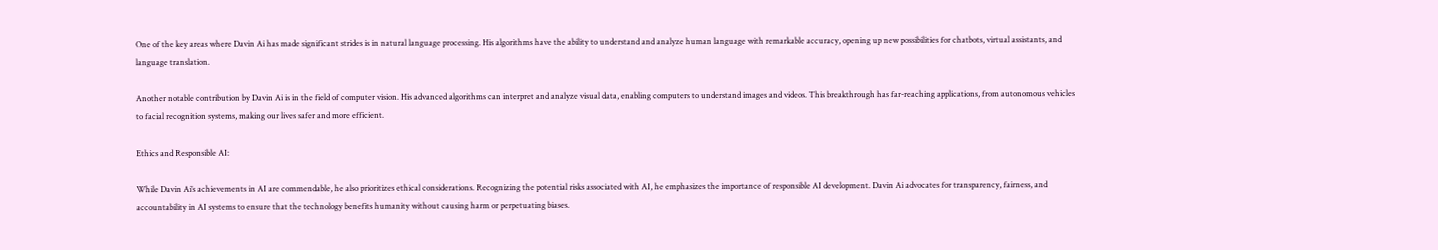One of the key areas where Davin Ai has made significant strides is in natural language processing. His algorithms have the ability to understand and analyze human language with remarkable accuracy, opening up new possibilities for chatbots, virtual assistants, and language translation.

Another notable contribution by Davin Ai is in the field of computer vision. His advanced algorithms can interpret and analyze visual data, enabling computers to understand images and videos. This breakthrough has far-reaching applications, from autonomous vehicles to facial recognition systems, making our lives safer and more efficient.

Ethics and Responsible AI:

While Davin Ai’s achievements in AI are commendable, he also prioritizes ethical considerations. Recognizing the potential risks associated with AI, he emphasizes the importance of responsible AI development. Davin Ai advocates for transparency, fairness, and accountability in AI systems to ensure that the technology benefits humanity without causing harm or perpetuating biases.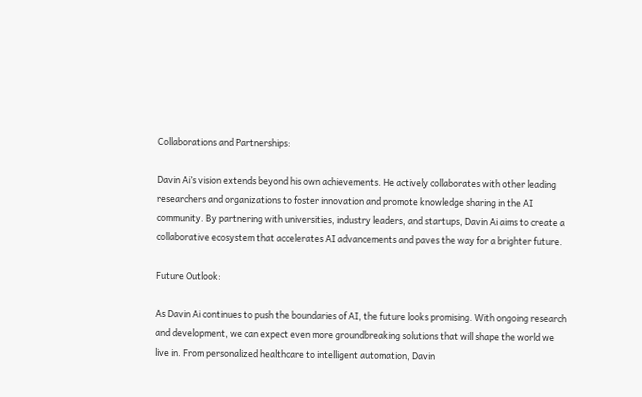Collaborations and Partnerships:

Davin Ai’s vision extends beyond his own achievements. He actively collaborates with other leading researchers and organizations to foster innovation and promote knowledge sharing in the AI community. By partnering with universities, industry leaders, and startups, Davin Ai aims to create a collaborative ecosystem that accelerates AI advancements and paves the way for a brighter future.

Future Outlook:

As Davin Ai continues to push the boundaries of AI, the future looks promising. With ongoing research and development, we can expect even more groundbreaking solutions that will shape the world we live in. From personalized healthcare to intelligent automation, Davin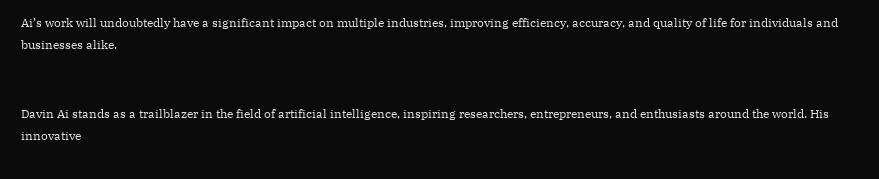Ai’s work will undoubtedly have a significant impact on multiple industries, improving efficiency, accuracy, and quality of life for individuals and businesses alike.


Davin Ai stands as a trailblazer in the field of artificial intelligence, inspiring researchers, entrepreneurs, and enthusiasts around the world. His innovative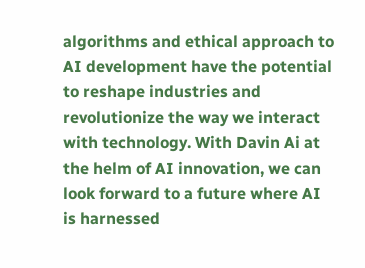algorithms and ethical approach to AI development have the potential to reshape industries and revolutionize the way we interact with technology. With Davin Ai at the helm of AI innovation, we can look forward to a future where AI is harnessed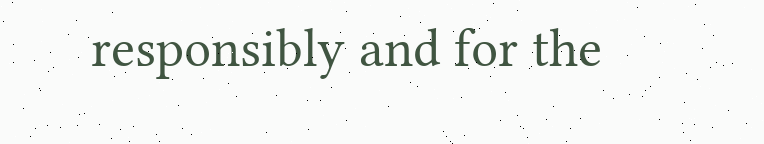responsibly and for the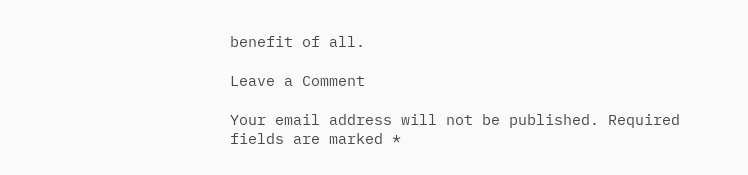benefit of all.

Leave a Comment

Your email address will not be published. Required fields are marked *